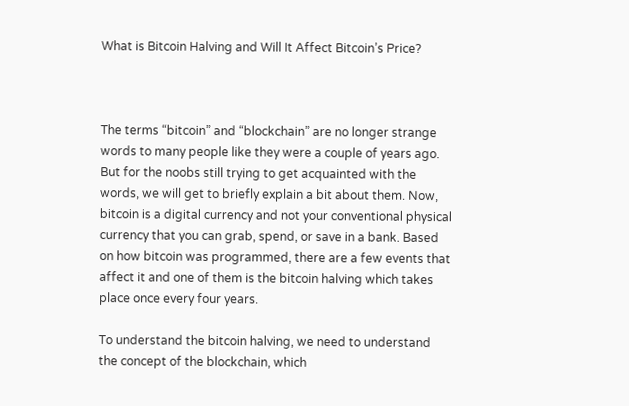What is Bitcoin Halving and Will It Affect Bitcoin’s Price?



The terms “bitcoin” and “blockchain” are no longer strange words to many people like they were a couple of years ago. But for the noobs still trying to get acquainted with the words, we will get to briefly explain a bit about them. Now, bitcoin is a digital currency and not your conventional physical currency that you can grab, spend, or save in a bank. Based on how bitcoin was programmed, there are a few events that affect it and one of them is the bitcoin halving which takes place once every four years.

To understand the bitcoin halving, we need to understand the concept of the blockchain, which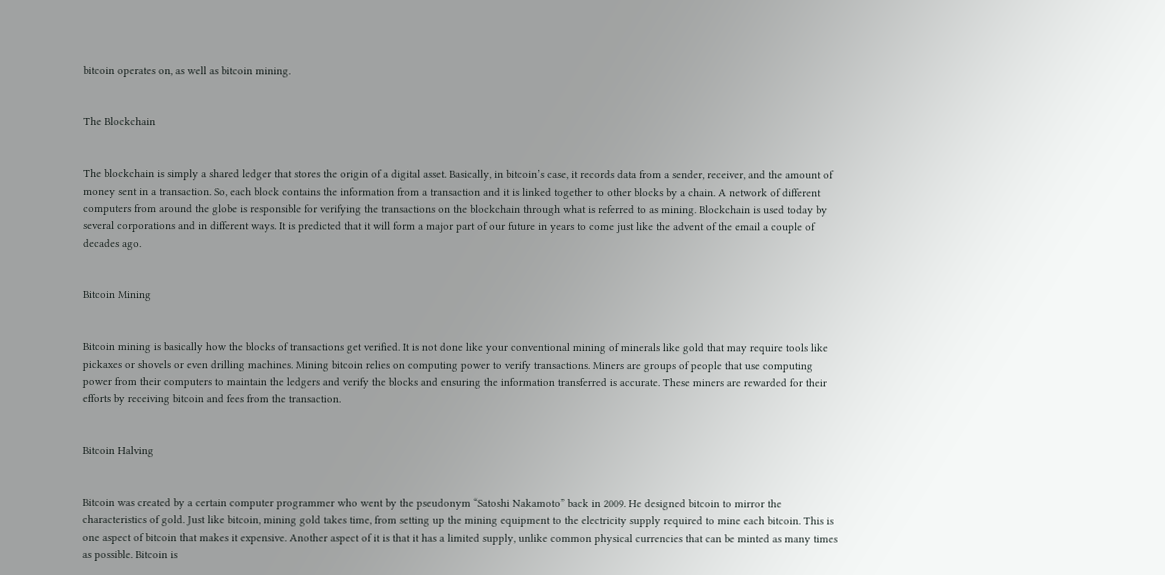bitcoin operates on, as well as bitcoin mining.


The Blockchain


The blockchain is simply a shared ledger that stores the origin of a digital asset. Basically, in bitcoin’s case, it records data from a sender, receiver, and the amount of money sent in a transaction. So, each block contains the information from a transaction and it is linked together to other blocks by a chain. A network of different computers from around the globe is responsible for verifying the transactions on the blockchain through what is referred to as mining. Blockchain is used today by several corporations and in different ways. It is predicted that it will form a major part of our future in years to come just like the advent of the email a couple of decades ago.


Bitcoin Mining


Bitcoin mining is basically how the blocks of transactions get verified. It is not done like your conventional mining of minerals like gold that may require tools like pickaxes or shovels or even drilling machines. Mining bitcoin relies on computing power to verify transactions. Miners are groups of people that use computing power from their computers to maintain the ledgers and verify the blocks and ensuring the information transferred is accurate. These miners are rewarded for their efforts by receiving bitcoin and fees from the transaction.


Bitcoin Halving


Bitcoin was created by a certain computer programmer who went by the pseudonym “Satoshi Nakamoto” back in 2009. He designed bitcoin to mirror the characteristics of gold. Just like bitcoin, mining gold takes time, from setting up the mining equipment to the electricity supply required to mine each bitcoin. This is one aspect of bitcoin that makes it expensive. Another aspect of it is that it has a limited supply, unlike common physical currencies that can be minted as many times as possible. Bitcoin is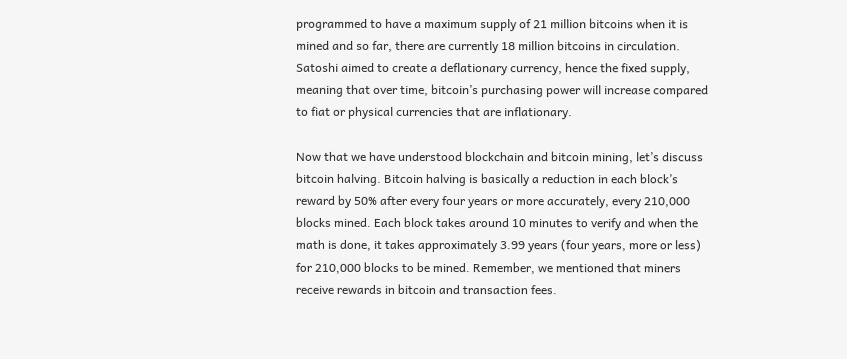programmed to have a maximum supply of 21 million bitcoins when it is mined and so far, there are currently 18 million bitcoins in circulation. Satoshi aimed to create a deflationary currency, hence the fixed supply, meaning that over time, bitcoin’s purchasing power will increase compared to fiat or physical currencies that are inflationary.

Now that we have understood blockchain and bitcoin mining, let’s discuss bitcoin halving. Bitcoin halving is basically a reduction in each block’s reward by 50% after every four years or more accurately, every 210,000 blocks mined. Each block takes around 10 minutes to verify and when the math is done, it takes approximately 3.99 years (four years, more or less) for 210,000 blocks to be mined. Remember, we mentioned that miners receive rewards in bitcoin and transaction fees.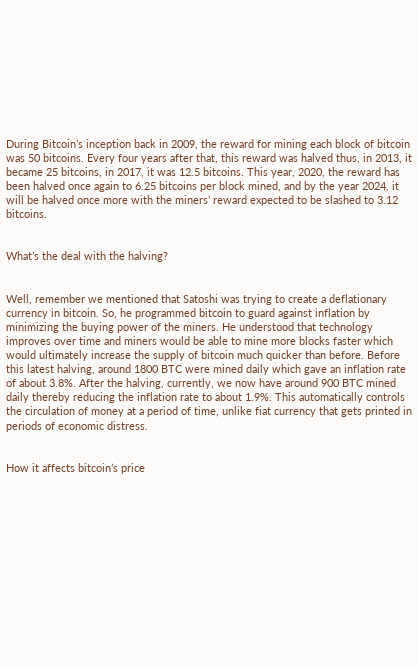During Bitcoin’s inception back in 2009, the reward for mining each block of bitcoin was 50 bitcoins. Every four years after that, this reward was halved thus, in 2013, it became 25 bitcoins, in 2017, it was 12.5 bitcoins. This year, 2020, the reward has been halved once again to 6.25 bitcoins per block mined, and by the year 2024, it will be halved once more with the miners’ reward expected to be slashed to 3.12 bitcoins.


What’s the deal with the halving?


Well, remember we mentioned that Satoshi was trying to create a deflationary currency in bitcoin. So, he programmed bitcoin to guard against inflation by minimizing the buying power of the miners. He understood that technology improves over time and miners would be able to mine more blocks faster which would ultimately increase the supply of bitcoin much quicker than before. Before this latest halving, around 1800 BTC were mined daily which gave an inflation rate of about 3.8%. After the halving, currently, we now have around 900 BTC mined daily thereby reducing the inflation rate to about 1.9%. This automatically controls the circulation of money at a period of time, unlike fiat currency that gets printed in periods of economic distress.


How it affects bitcoin’s price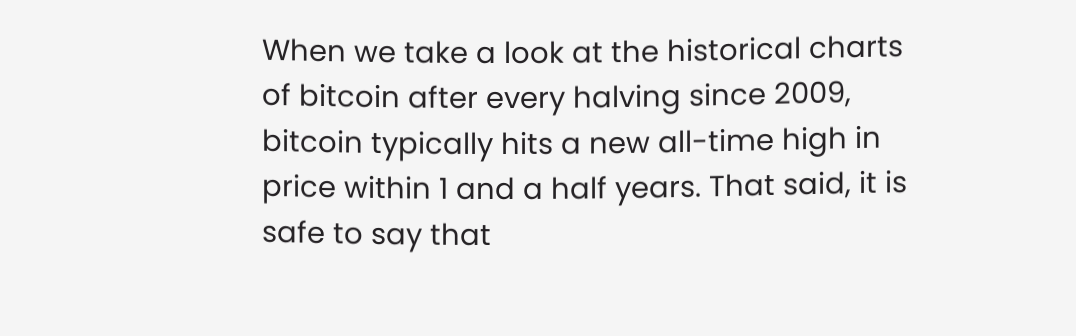When we take a look at the historical charts of bitcoin after every halving since 2009, bitcoin typically hits a new all-time high in price within 1 and a half years. That said, it is safe to say that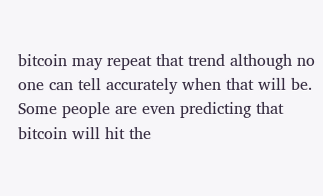bitcoin may repeat that trend although no one can tell accurately when that will be. Some people are even predicting that bitcoin will hit the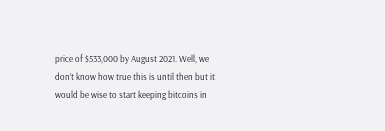price of $533,000 by August 2021. Well, we don’t know how true this is until then but it would be wise to start keeping bitcoins in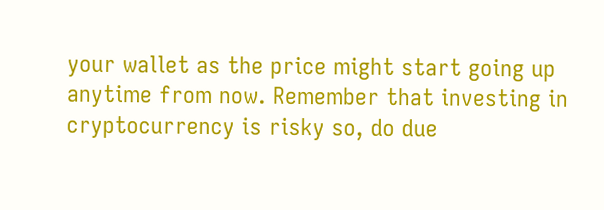your wallet as the price might start going up anytime from now. Remember that investing in cryptocurrency is risky so, do due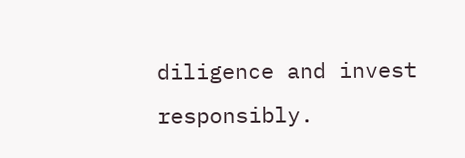diligence and invest responsibly.